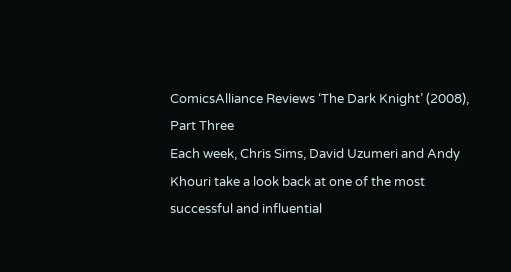ComicsAlliance Reviews ‘The Dark Knight’ (2008), Part Three
Each week, Chris Sims, David Uzumeri and Andy Khouri take a look back at one of the most successful and influential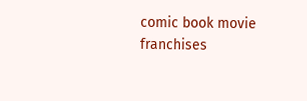comic book movie franchises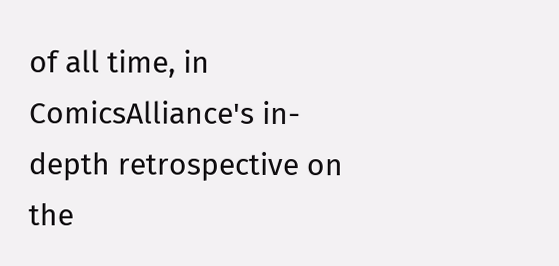of all time, in ComicsAlliance's in-depth retrospective on the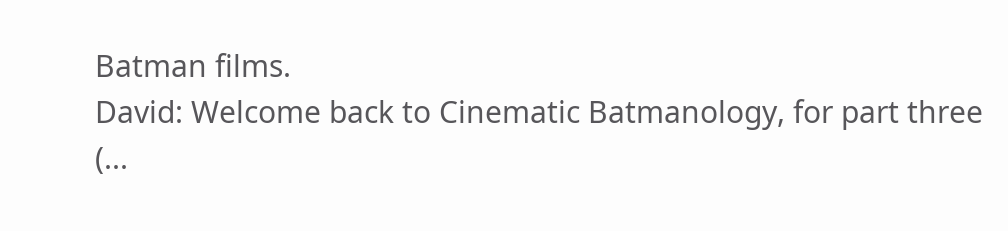Batman films.
David: Welcome back to Cinematic Batmanology, for part three (...